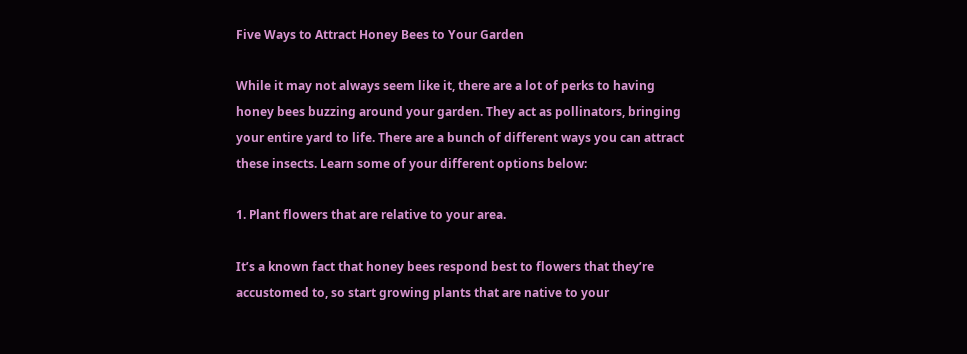Five Ways to Attract Honey Bees to Your Garden

While it may not always seem like it, there are a lot of perks to having honey bees buzzing around your garden. They act as pollinators, bringing your entire yard to life. There are a bunch of different ways you can attract these insects. Learn some of your different options below:

1. Plant flowers that are relative to your area.

It’s a known fact that honey bees respond best to flowers that they’re accustomed to, so start growing plants that are native to your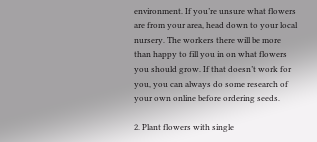environment. If you’re unsure what flowers are from your area, head down to your local nursery. The workers there will be more than happy to fill you in on what flowers you should grow. If that doesn’t work for you, you can always do some research of your own online before ordering seeds.

2. Plant flowers with single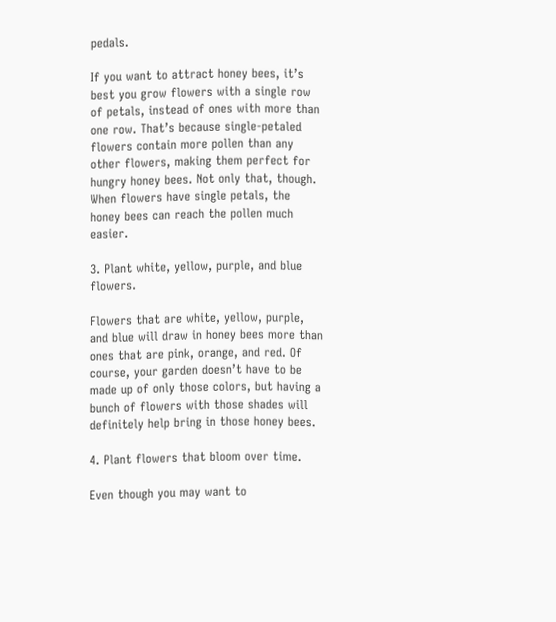pedals.

If you want to attract honey bees, it’s best you grow flowers with a single row of petals, instead of ones with more than one row. That’s because single-petaled flowers contain more pollen than any other flowers, making them perfect for hungry honey bees. Not only that, though. When flowers have single petals, the honey bees can reach the pollen much easier.

3. Plant white, yellow, purple, and blue flowers.

Flowers that are white, yellow, purple, and blue will draw in honey bees more than ones that are pink, orange, and red. Of course, your garden doesn’t have to be made up of only those colors, but having a bunch of flowers with those shades will definitely help bring in those honey bees.

4. Plant flowers that bloom over time.

Even though you may want to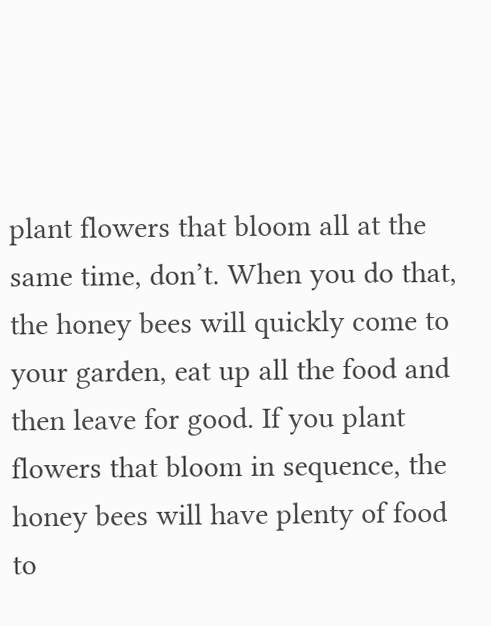plant flowers that bloom all at the same time, don’t. When you do that, the honey bees will quickly come to your garden, eat up all the food and then leave for good. If you plant flowers that bloom in sequence, the honey bees will have plenty of food to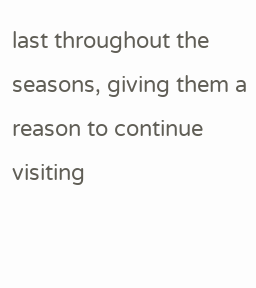last throughout the seasons, giving them a reason to continue visiting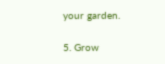your garden.

5. Grow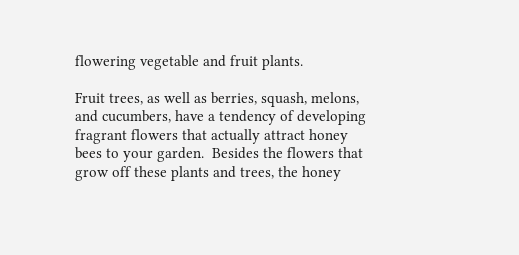flowering vegetable and fruit plants.

Fruit trees, as well as berries, squash, melons, and cucumbers, have a tendency of developing fragrant flowers that actually attract honey bees to your garden.  Besides the flowers that grow off these plants and trees, the honey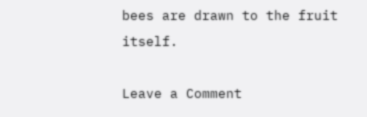bees are drawn to the fruit itself.

Leave a Comment